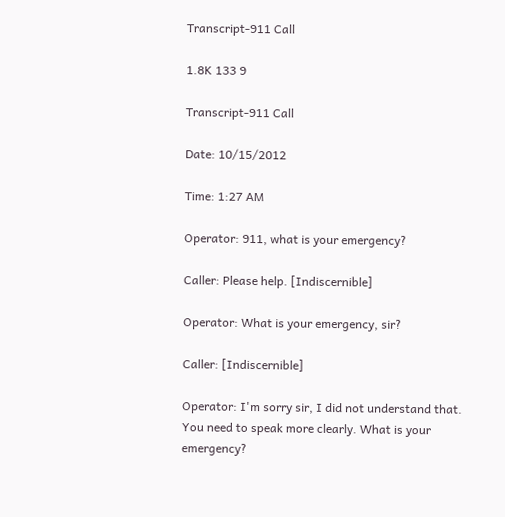Transcript-911 Call

1.8K 133 9

Transcript-911 Call

Date: 10/15/2012

Time: 1:27 AM

Operator: 911, what is your emergency?

Caller: Please help. [Indiscernible]

Operator: What is your emergency, sir?

Caller: [Indiscernible]

Operator: I'm sorry sir, I did not understand that. You need to speak more clearly. What is your emergency?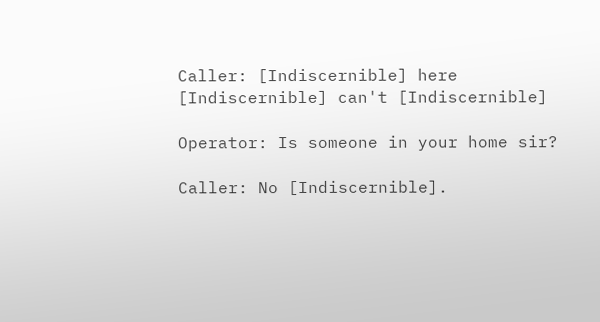Caller: [Indiscernible] here [Indiscernible] can't [Indiscernible]

Operator: Is someone in your home sir?

Caller: No [Indiscernible].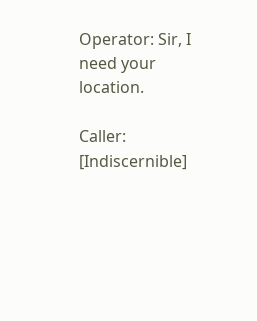Operator: Sir, I need your location.

Caller: [Indiscernible]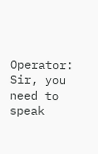Operator: Sir, you need to speak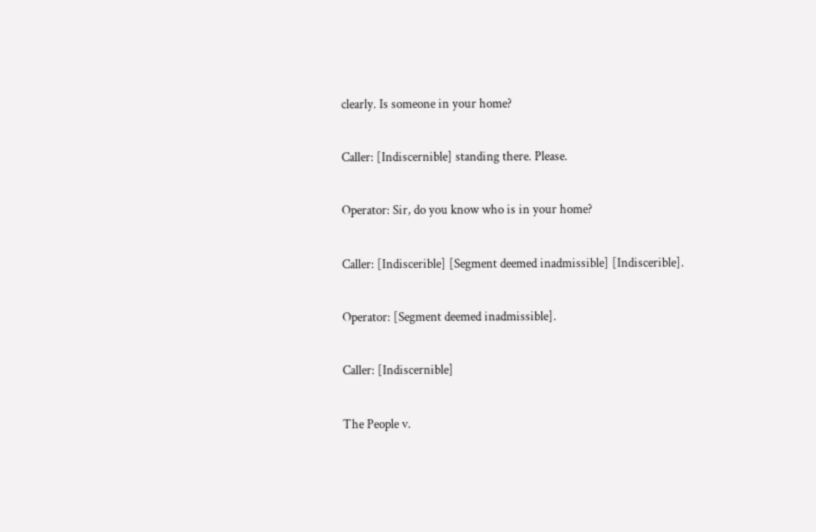clearly. Is someone in your home?

Caller: [Indiscernible] standing there. Please.

Operator: Sir, do you know who is in your home?

Caller: [Indiscerible] [Segment deemed inadmissible] [Indiscerible].

Operator: [Segment deemed inadmissible].

Caller: [Indiscernible]

The People v.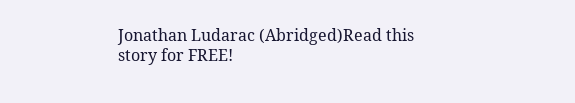Jonathan Ludarac (Abridged)Read this story for FREE!